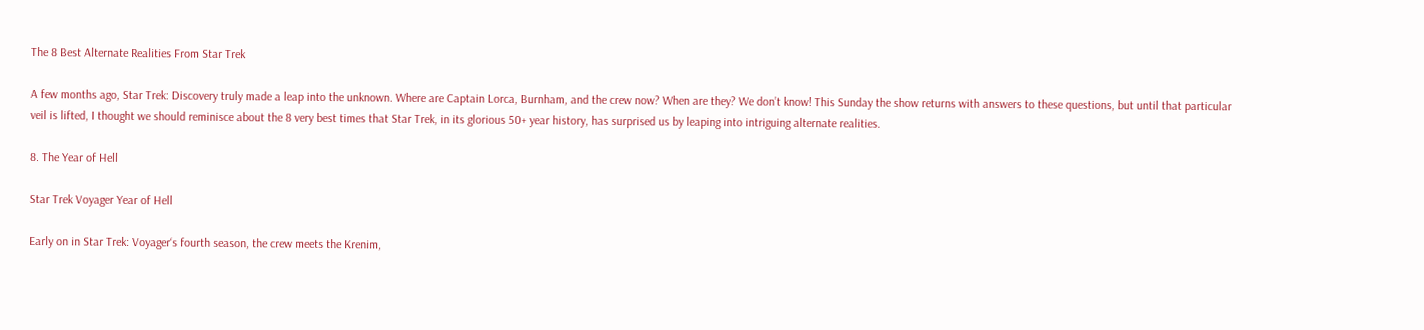The 8 Best Alternate Realities From Star Trek

A few months ago, Star Trek: Discovery truly made a leap into the unknown. Where are Captain Lorca, Burnham, and the crew now? When are they? We don’t know! This Sunday the show returns with answers to these questions, but until that particular veil is lifted, I thought we should reminisce about the 8 very best times that Star Trek, in its glorious 50+ year history, has surprised us by leaping into intriguing alternate realities.

8. The Year of Hell

Star Trek Voyager Year of Hell

Early on in Star Trek: Voyager‘s fourth season, the crew meets the Krenim,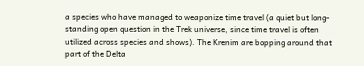a species who have managed to weaponize time travel (a quiet but long-standing open question in the Trek universe, since time travel is often utilized across species and shows). The Krenim are bopping around that part of the Delta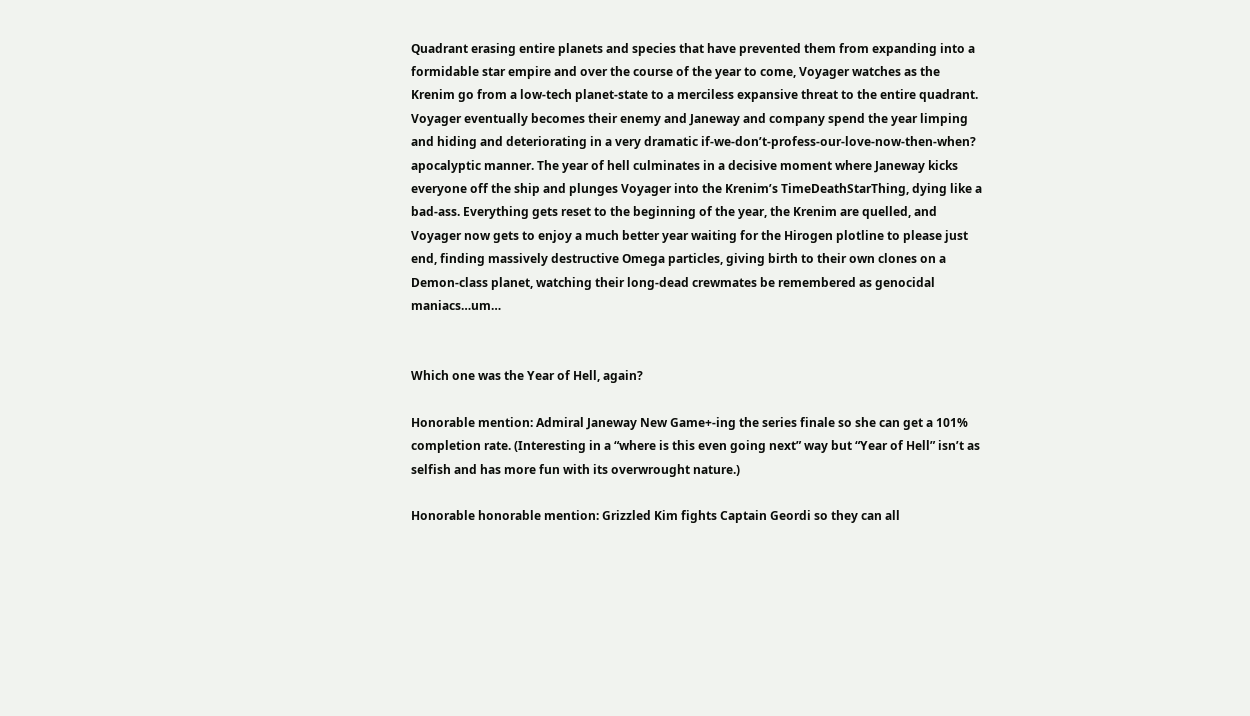Quadrant erasing entire planets and species that have prevented them from expanding into a formidable star empire and over the course of the year to come, Voyager watches as the Krenim go from a low-tech planet-state to a merciless expansive threat to the entire quadrant. Voyager eventually becomes their enemy and Janeway and company spend the year limping and hiding and deteriorating in a very dramatic if-we-don’t-profess-our-love-now-then-when? apocalyptic manner. The year of hell culminates in a decisive moment where Janeway kicks everyone off the ship and plunges Voyager into the Krenim’s TimeDeathStarThing, dying like a bad-ass. Everything gets reset to the beginning of the year, the Krenim are quelled, and Voyager now gets to enjoy a much better year waiting for the Hirogen plotline to please just end, finding massively destructive Omega particles, giving birth to their own clones on a Demon-class planet, watching their long-dead crewmates be remembered as genocidal maniacs…um…


Which one was the Year of Hell, again?

Honorable mention: Admiral Janeway New Game+-ing the series finale so she can get a 101% completion rate. (Interesting in a “where is this even going next” way but “Year of Hell” isn’t as selfish and has more fun with its overwrought nature.)

Honorable honorable mention: Grizzled Kim fights Captain Geordi so they can all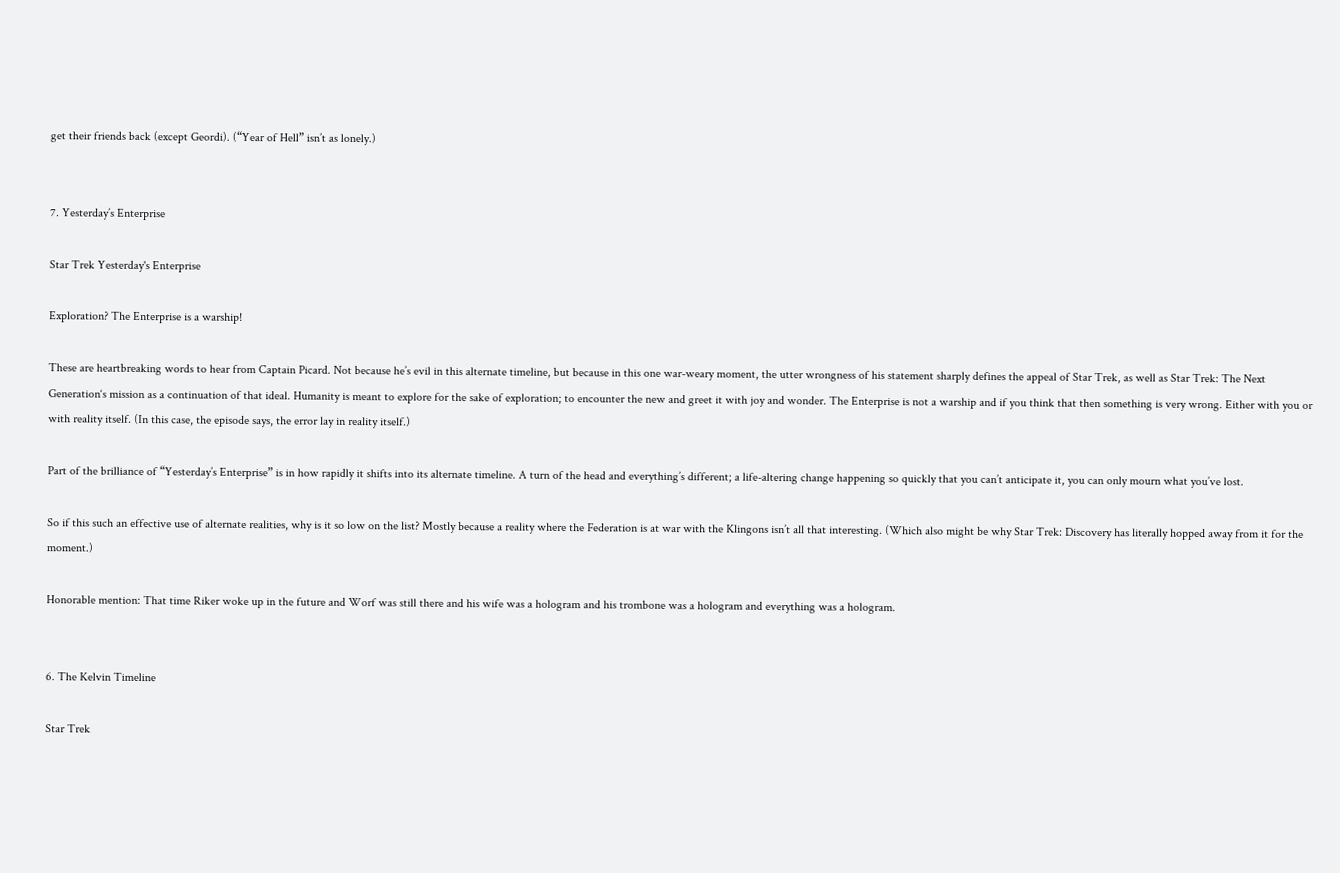get their friends back (except Geordi). (“Year of Hell” isn’t as lonely.)


7. Yesterday’s Enterprise

Star Trek Yesterday's Enterprise

Exploration? The Enterprise is a warship!

These are heartbreaking words to hear from Captain Picard. Not because he’s evil in this alternate timeline, but because in this one war-weary moment, the utter wrongness of his statement sharply defines the appeal of Star Trek, as well as Star Trek: The Next Generation‘s mission as a continuation of that ideal. Humanity is meant to explore for the sake of exploration; to encounter the new and greet it with joy and wonder. The Enterprise is not a warship and if you think that then something is very wrong. Either with you or with reality itself. (In this case, the episode says, the error lay in reality itself.)

Part of the brilliance of “Yesterday’s Enterprise” is in how rapidly it shifts into its alternate timeline. A turn of the head and everything’s different; a life-altering change happening so quickly that you can’t anticipate it, you can only mourn what you’ve lost.

So if this such an effective use of alternate realities, why is it so low on the list? Mostly because a reality where the Federation is at war with the Klingons isn’t all that interesting. (Which also might be why Star Trek: Discovery has literally hopped away from it for the moment.)

Honorable mention: That time Riker woke up in the future and Worf was still there and his wife was a hologram and his trombone was a hologram and everything was a hologram.


6. The Kelvin Timeline

Star Trek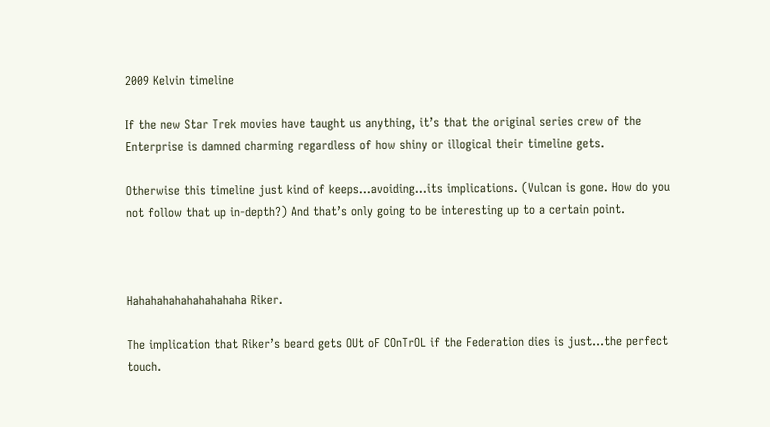2009 Kelvin timeline

If the new Star Trek movies have taught us anything, it’s that the original series crew of the Enterprise is damned charming regardless of how shiny or illogical their timeline gets.

Otherwise this timeline just kind of keeps…avoiding…its implications. (Vulcan is gone. How do you not follow that up in-depth?) And that’s only going to be interesting up to a certain point.



Hahahahahahahahahaha Riker.

The implication that Riker’s beard gets OUt oF COnTrOL if the Federation dies is just…the perfect touch.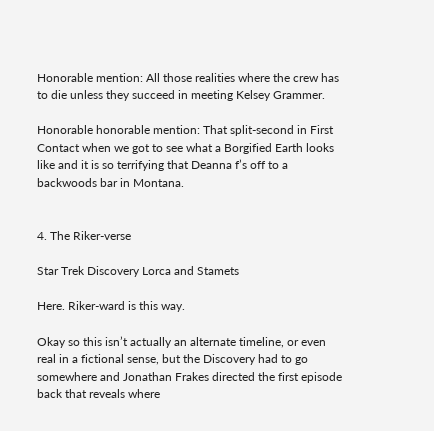Honorable mention: All those realities where the crew has to die unless they succeed in meeting Kelsey Grammer.

Honorable honorable mention: That split-second in First Contact when we got to see what a Borgified Earth looks like and it is so terrifying that Deanna f’s off to a backwoods bar in Montana.


4. The Riker-verse

Star Trek Discovery Lorca and Stamets

Here. Riker-ward is this way.

Okay so this isn’t actually an alternate timeline, or even real in a fictional sense, but the Discovery had to go somewhere and Jonathan Frakes directed the first episode back that reveals where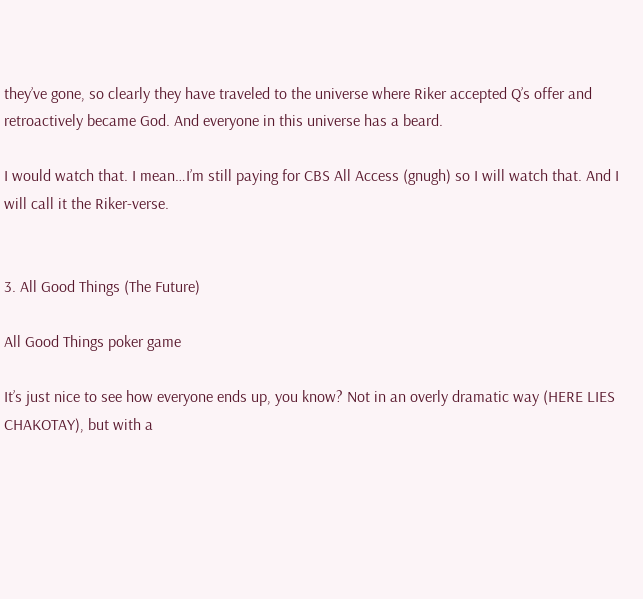they’ve gone, so clearly they have traveled to the universe where Riker accepted Q’s offer and retroactively became God. And everyone in this universe has a beard.

I would watch that. I mean…I’m still paying for CBS All Access (gnugh) so I will watch that. And I will call it the Riker-verse.


3. All Good Things (The Future)

All Good Things poker game

It’s just nice to see how everyone ends up, you know? Not in an overly dramatic way (HERE LIES CHAKOTAY), but with a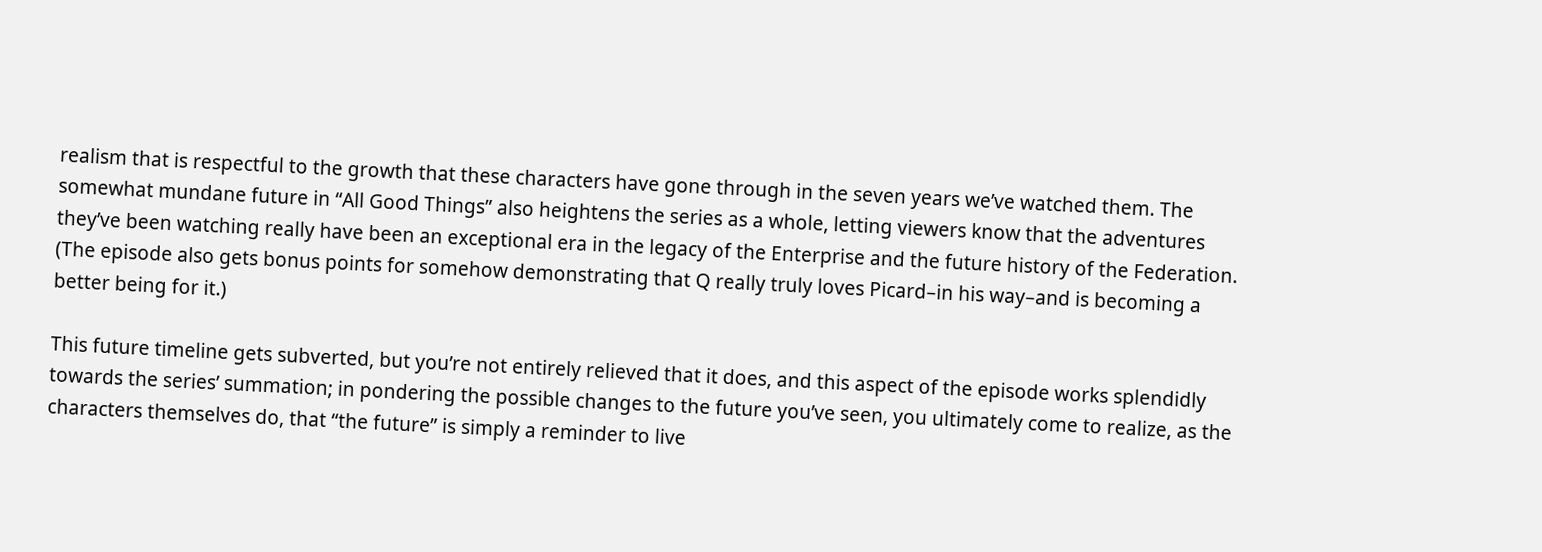realism that is respectful to the growth that these characters have gone through in the seven years we’ve watched them. The somewhat mundane future in “All Good Things” also heightens the series as a whole, letting viewers know that the adventures they’ve been watching really have been an exceptional era in the legacy of the Enterprise and the future history of the Federation. (The episode also gets bonus points for somehow demonstrating that Q really truly loves Picard–in his way–and is becoming a better being for it.)

This future timeline gets subverted, but you’re not entirely relieved that it does, and this aspect of the episode works splendidly towards the series’ summation; in pondering the possible changes to the future you’ve seen, you ultimately come to realize, as the characters themselves do, that “the future” is simply a reminder to live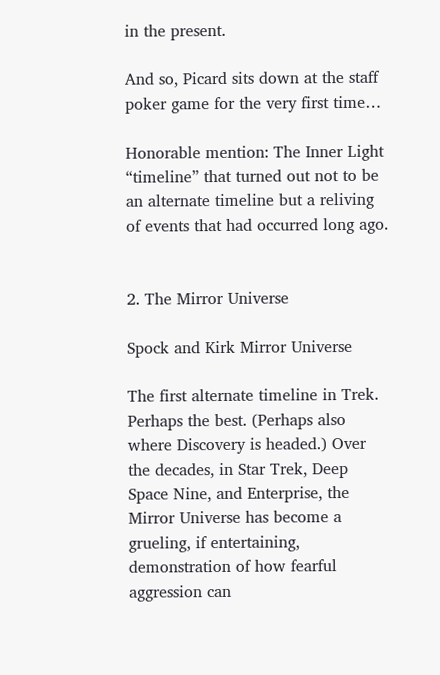in the present.

And so, Picard sits down at the staff poker game for the very first time…

Honorable mention: The Inner Light “timeline” that turned out not to be an alternate timeline but a reliving of events that had occurred long ago.


2. The Mirror Universe

Spock and Kirk Mirror Universe

The first alternate timeline in Trek. Perhaps the best. (Perhaps also where Discovery is headed.) Over the decades, in Star Trek, Deep Space Nine, and Enterprise, the Mirror Universe has become a grueling, if entertaining, demonstration of how fearful aggression can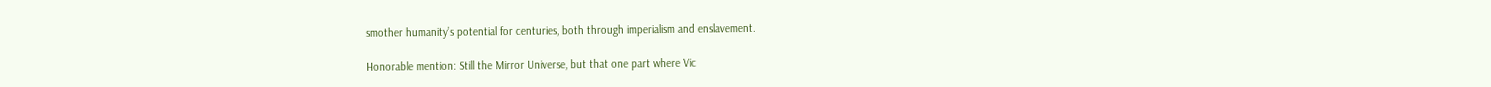smother humanity’s potential for centuries, both through imperialism and enslavement.

Honorable mention: Still the Mirror Universe, but that one part where Vic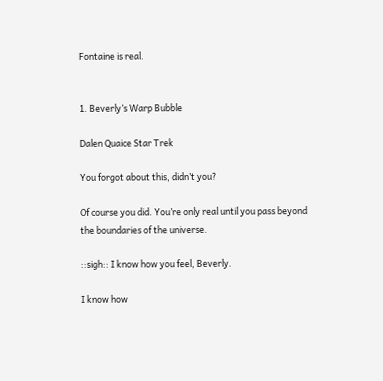Fontaine is real.


1. Beverly’s Warp Bubble

Dalen Quaice Star Trek

You forgot about this, didn’t you?

Of course you did. You’re only real until you pass beyond the boundaries of the universe.

::sigh:: I know how you feel, Beverly.

I know how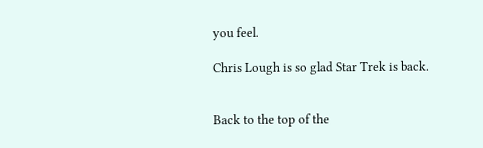you feel.

Chris Lough is so glad Star Trek is back.


Back to the top of the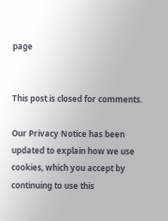page


This post is closed for comments.

Our Privacy Notice has been updated to explain how we use cookies, which you accept by continuing to use this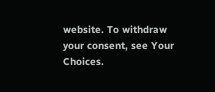website. To withdraw your consent, see Your Choices.